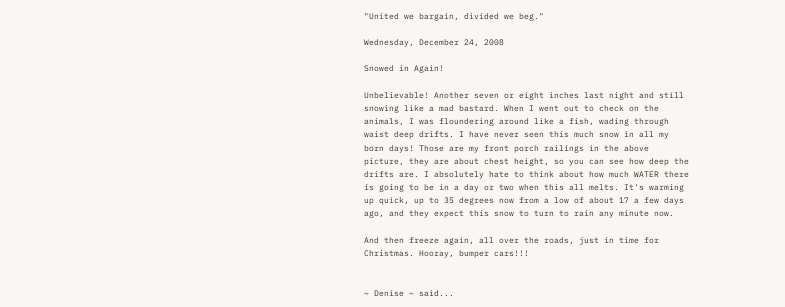"United we bargain, divided we beg."

Wednesday, December 24, 2008

Snowed in Again!

Unbelievable! Another seven or eight inches last night and still snowing like a mad bastard. When I went out to check on the animals, I was floundering around like a fish, wading through waist deep drifts. I have never seen this much snow in all my born days! Those are my front porch railings in the above picture, they are about chest height, so you can see how deep the drifts are. I absolutely hate to think about how much WATER there is going to be in a day or two when this all melts. It's warming up quick, up to 35 degrees now from a low of about 17 a few days ago, and they expect this snow to turn to rain any minute now.

And then freeze again, all over the roads, just in time for Christmas. Hooray, bumper cars!!!


~ Denise ~ said...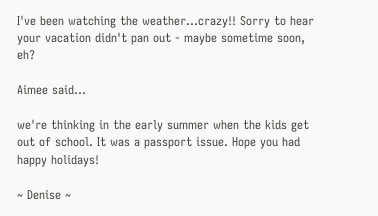I've been watching the weather...crazy!! Sorry to hear your vacation didn't pan out - maybe sometime soon, eh?

Aimee said...

we're thinking in the early summer when the kids get out of school. It was a passport issue. Hope you had happy holidays!

~ Denise ~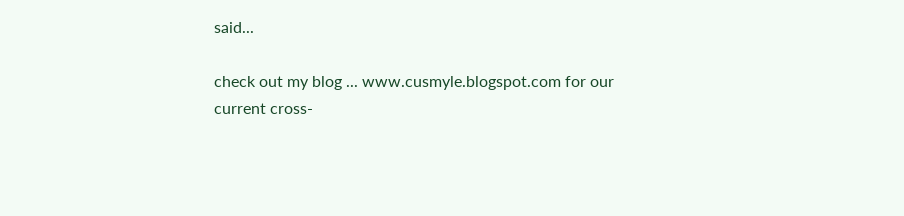said...

check out my blog ... www.cusmyle.blogspot.com for our current cross-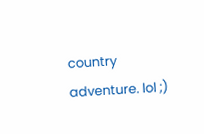country adventure. lol ;)